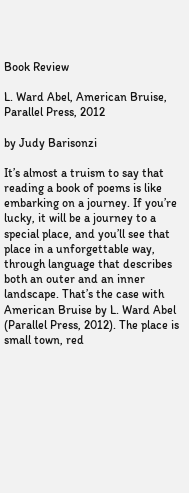Book Review

L. Ward Abel, American Bruise, Parallel Press, 2012

by Judy Barisonzi

It’s almost a truism to say that reading a book of poems is like embarking on a journey. If you’re lucky, it will be a journey to a special place, and you’ll see that place in a unforgettable way, through language that describes both an outer and an inner landscape. That’s the case with American Bruise by L. Ward Abel (Parallel Press, 2012). The place is small town, red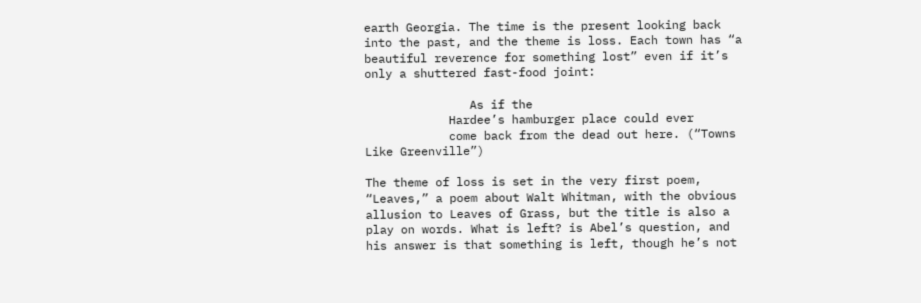earth Georgia. The time is the present looking back into the past, and the theme is loss. Each town has “a beautiful reverence for something lost” even if it’s only a shuttered fast-food joint:

               As if the
            Hardee’s hamburger place could ever
            come back from the dead out here. (“Towns Like Greenville”)

The theme of loss is set in the very first poem, “Leaves,” a poem about Walt Whitman, with the obvious allusion to Leaves of Grass, but the title is also a play on words. What is left? is Abel’s question, and his answer is that something is left, though he’s not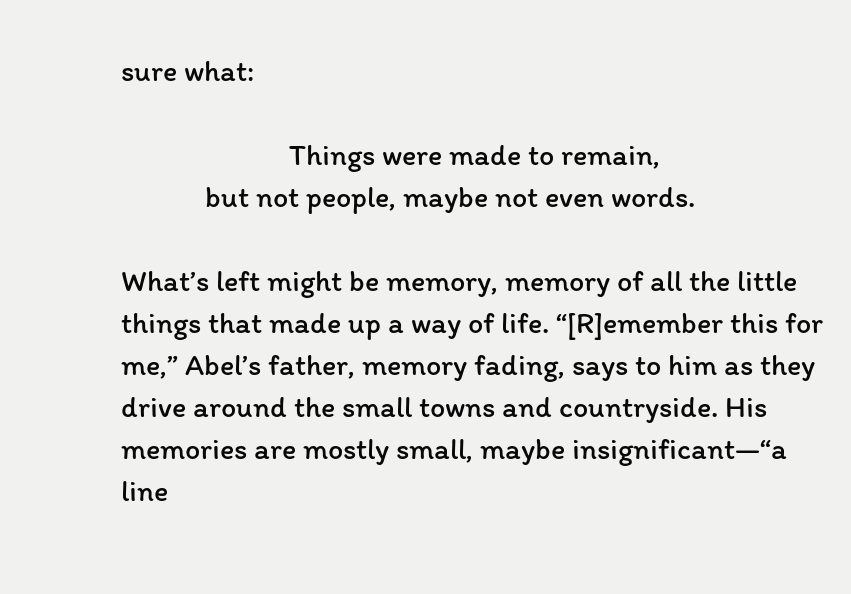sure what:

                        Things were made to remain,
            but not people, maybe not even words.

What’s left might be memory, memory of all the little things that made up a way of life. “[R]emember this for me,” Abel’s father, memory fading, says to him as they drive around the small towns and countryside. His memories are mostly small, maybe insignificant—“a line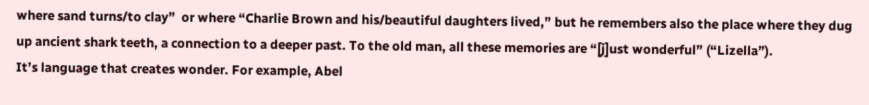where sand turns/to clay”  or where “Charlie Brown and his/beautiful daughters lived,” but he remembers also the place where they dug up ancient shark teeth, a connection to a deeper past. To the old man, all these memories are “[j]ust wonderful” (“Lizella”).
It’s language that creates wonder. For example, Abel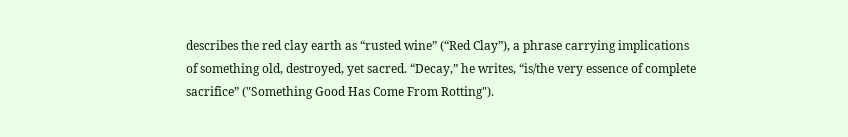describes the red clay earth as “rusted wine” (“Red Clay”), a phrase carrying implications of something old, destroyed, yet sacred. “Decay,” he writes, “is/the very essence of complete sacrifice” ("Something Good Has Come From Rotting").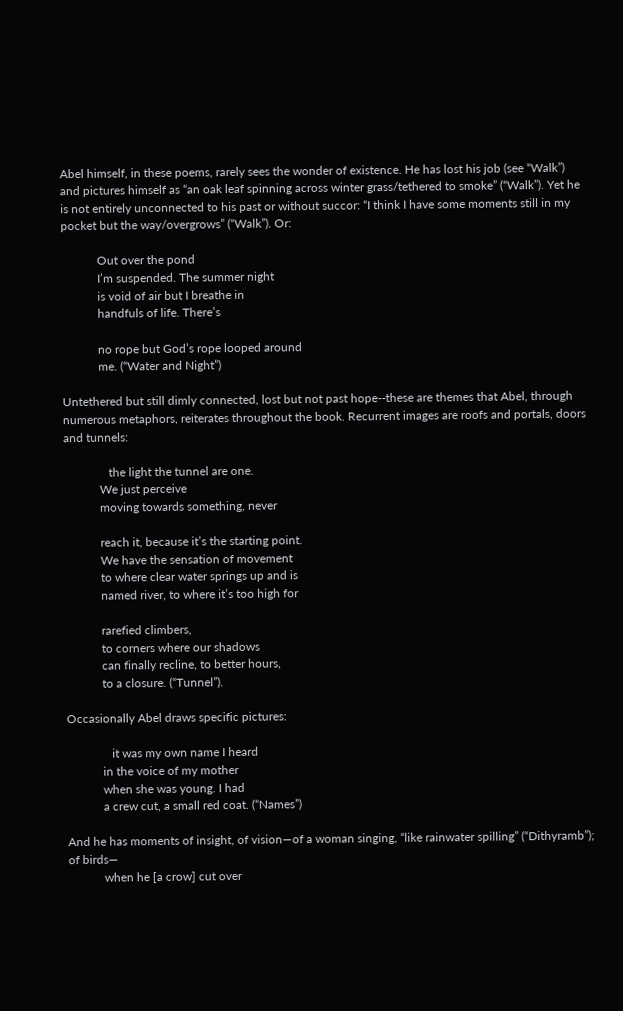Abel himself, in these poems, rarely sees the wonder of existence. He has lost his job (see “Walk”) and pictures himself as “an oak leaf spinning across winter grass/tethered to smoke” (“Walk”). Yet he is not entirely unconnected to his past or without succor: “I think I have some moments still in my pocket but the way/overgrows” (“Walk”). Or:

            Out over the pond
            I’m suspended. The summer night
            is void of air but I breathe in
            handfuls of life. There’s

            no rope but God’s rope looped around
            me. (“Water and Night”)

Untethered but still dimly connected, lost but not past hope--these are themes that Abel, through numerous metaphors, reiterates throughout the book. Recurrent images are roofs and portals, doors and tunnels:

               the light the tunnel are one.
            We just perceive
            moving towards something, never

            reach it, because it’s the starting point.
            We have the sensation of movement
            to where clear water springs up and is
            named river, to where it’s too high for

            rarefied climbers,
            to corners where our shadows
            can finally recline, to better hours,
            to a closure. (“Tunnel”).

Occasionally Abel draws specific pictures:

               it was my own name I heard
            in the voice of my mother
            when she was young. I had
            a crew cut, a small red coat. (“Names”)

And he has moments of insight, of vision—of a woman singing, “like rainwater spilling” (“Dithyramb”); of birds—
            when he [a crow] cut over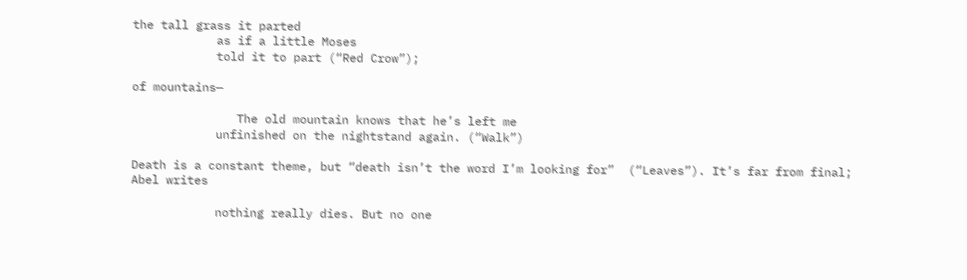the tall grass it parted
            as if a little Moses
            told it to part (“Red Crow”);

of mountains—

               The old mountain knows that he’s left me
            unfinished on the nightstand again. (“Walk”)

Death is a constant theme, but “death isn’t the word I’m looking for”  (“Leaves”). It’s far from final; Abel writes

            nothing really dies. But no one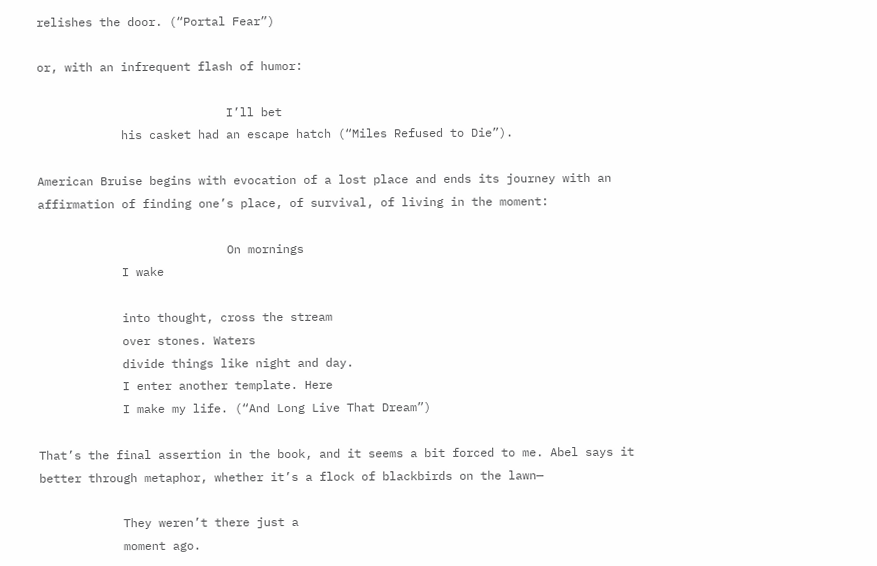relishes the door. (“Portal Fear”)

or, with an infrequent flash of humor:

                           I’ll bet
            his casket had an escape hatch (“Miles Refused to Die”).

American Bruise begins with evocation of a lost place and ends its journey with an affirmation of finding one’s place, of survival, of living in the moment:

                           On mornings
            I wake

            into thought, cross the stream
            over stones. Waters
            divide things like night and day.
            I enter another template. Here
            I make my life. (“And Long Live That Dream”)

That’s the final assertion in the book, and it seems a bit forced to me. Abel says it better through metaphor, whether it’s a flock of blackbirds on the lawn—

            They weren’t there just a
            moment ago.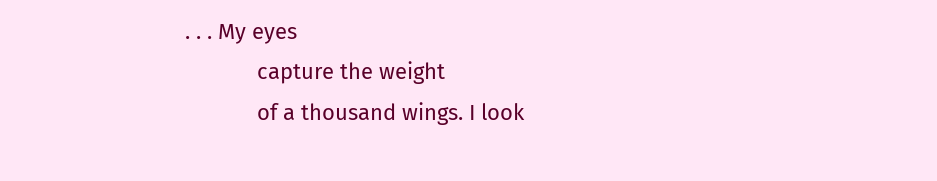. . . My eyes
            capture the weight
            of a thousand wings. I look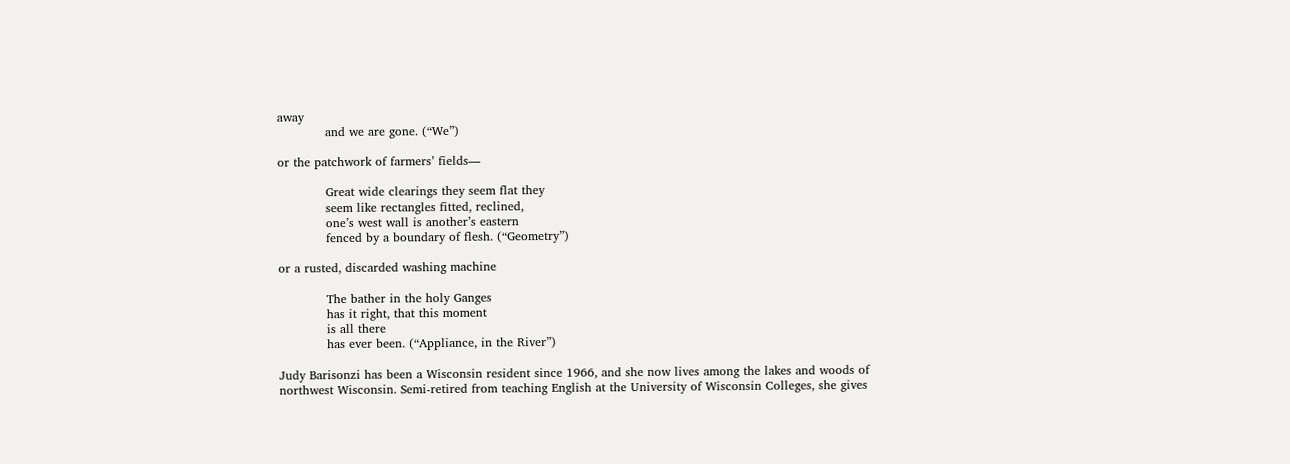away
            and we are gone. (“We”)

or the patchwork of farmers’ fields—

            Great wide clearings they seem flat they
            seem like rectangles fitted, reclined,
            one’s west wall is another’s eastern
            fenced by a boundary of flesh. (“Geometry”)

or a rusted, discarded washing machine

            The bather in the holy Ganges
            has it right, that this moment
            is all there
            has ever been. (“Appliance, in the River”)

Judy Barisonzi has been a Wisconsin resident since 1966, and she now lives among the lakes and woods of northwest Wisconsin. Semi-retired from teaching English at the University of Wisconsin Colleges, she gives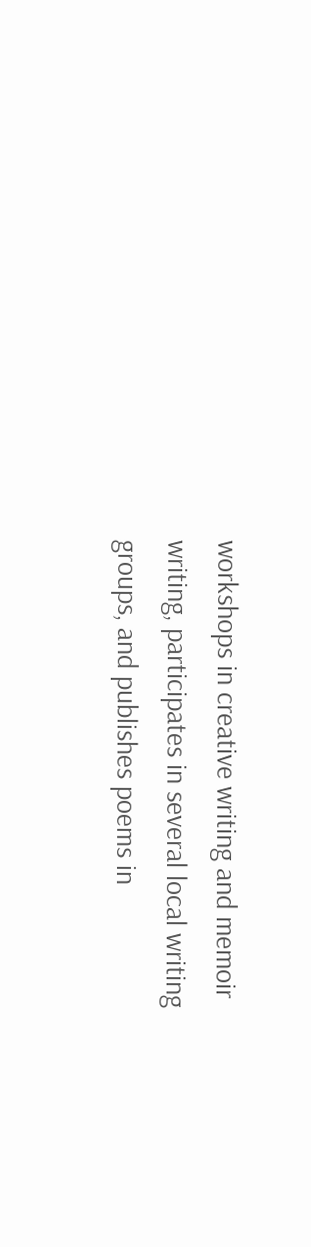workshops in creative writing and memoir writing, participates in several local writing groups, and publishes poems in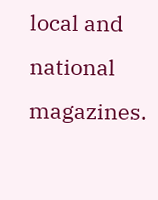local and national magazines.